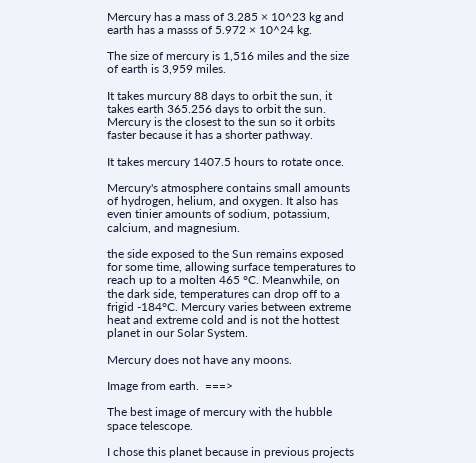Mercury has a mass of 3.285 × 10^23 kg and earth has a masss of 5.972 × 10^24 kg.

The size of mercury is 1,516 miles and the size of earth is 3,959 miles.

It takes murcury 88 days to orbit the sun, it takes earth 365.256 days to orbit the sun. Mercury is the closest to the sun so it orbits faster because it has a shorter pathway.

It takes mercury 1407.5 hours to rotate once.

Mercury's atmosphere contains small amounts of hydrogen, helium, and oxygen. It also has even tinier amounts of sodium, potassium, calcium, and magnesium.

the side exposed to the Sun remains exposed for some time, allowing surface temperatures to reach up to a molten 465 °C. Meanwhile, on the dark side, temperatures can drop off to a frigid -184°C. Mercury varies between extreme heat and extreme cold and is not the hottest planet in our Solar System.

Mercury does not have any moons.

Image from earth.  ===>

The best image of mercury with the hubble space telescope.

I chose this planet because in previous projects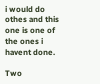i would do othes and this one is one of the ones i havent done.

Two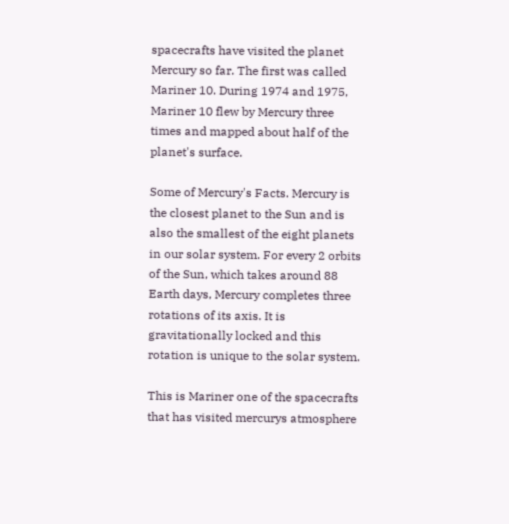spacecrafts have visited the planet Mercury so far. The first was called Mariner 10. During 1974 and 1975, Mariner 10 flew by Mercury three times and mapped about half of the planet's surface.

Some of Mercury's Facts. Mercury is the closest planet to the Sun and is also the smallest of the eight planets in our solar system. For every 2 orbits of the Sun, which takes around 88 Earth days, Mercury completes three rotations of its axis. It is gravitationally locked and this rotation is unique to the solar system.

This is Mariner one of the spacecrafts that has visited mercurys atmosphere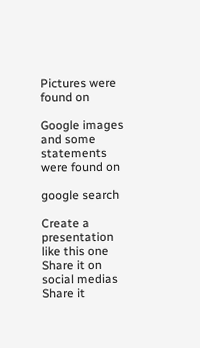Pictures were found on

Google images and some statements were found on

google search

Create a presentation like this one
Share it on social medias
Share it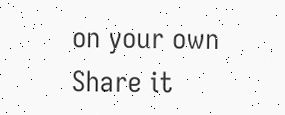on your own
Share it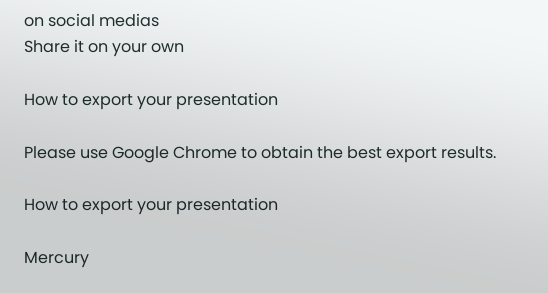on social medias
Share it on your own

How to export your presentation

Please use Google Chrome to obtain the best export results.

How to export your presentation

Mercury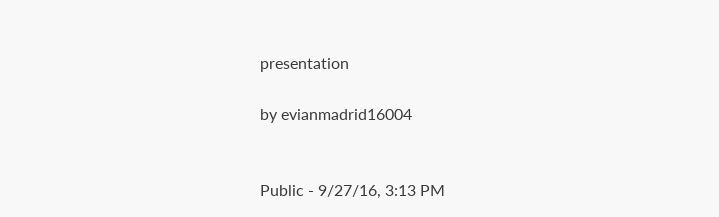presentation

by evianmadrid16004


Public - 9/27/16, 3:13 PM